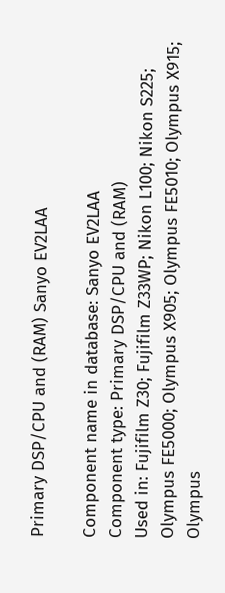Primary DSP/CPU and (RAM) Sanyo EV2LAA

Component name in database: Sanyo EV2LAA
Component type: Primary DSP/CPU and (RAM)
Used in: Fujifilm Z30; Fujifilm Z33WP; Nikon L100; Nikon S225; Olympus FE5000; Olympus X905; Olympus FE5010; Olympus X915; Olympus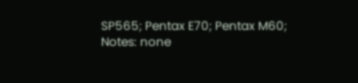SP565; Pentax E70; Pentax M60;
Notes: none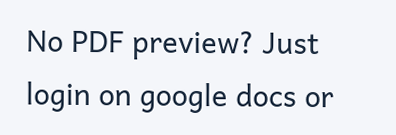No PDF preview? Just login on google docs or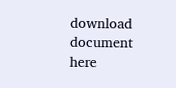download document here